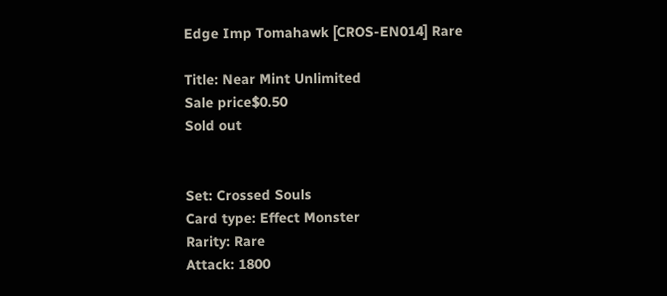Edge Imp Tomahawk [CROS-EN014] Rare

Title: Near Mint Unlimited
Sale price$0.50
Sold out


Set: Crossed Souls
Card type: Effect Monster
Rarity: Rare
Attack: 1800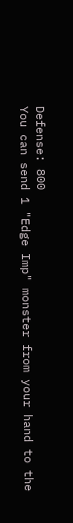Defense: 800
You can send 1 "Edge Imp" monster from your hand to the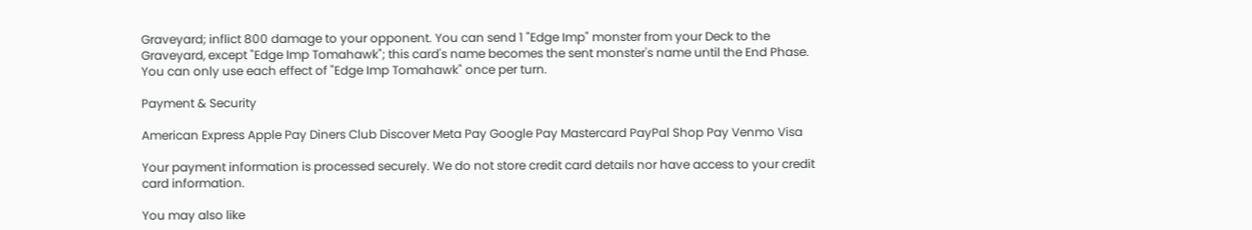Graveyard; inflict 800 damage to your opponent. You can send 1 "Edge Imp" monster from your Deck to the Graveyard, except "Edge Imp Tomahawk"; this card's name becomes the sent monster's name until the End Phase. You can only use each effect of "Edge Imp Tomahawk" once per turn.

Payment & Security

American Express Apple Pay Diners Club Discover Meta Pay Google Pay Mastercard PayPal Shop Pay Venmo Visa

Your payment information is processed securely. We do not store credit card details nor have access to your credit card information.

You may also like